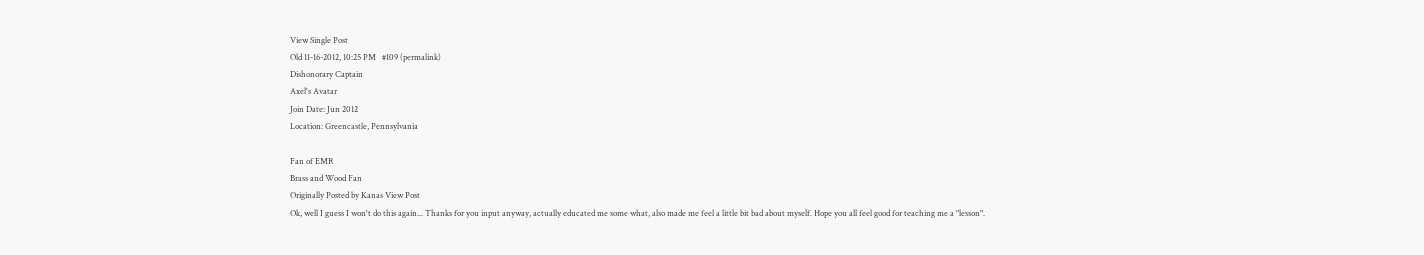View Single Post
Old 11-16-2012, 10:25 PM   #109 (permalink)
Dishonorary Captain
Axel's Avatar
Join Date: Jun 2012
Location: Greencastle, Pennsylvania

Fan of EMR
Brass and Wood Fan
Originally Posted by Kanas View Post
Ok, well I guess I won't do this again... Thanks for you input anyway, actually educated me some what, also made me feel a little bit bad about myself. Hope you all feel good for teaching me a "lesson".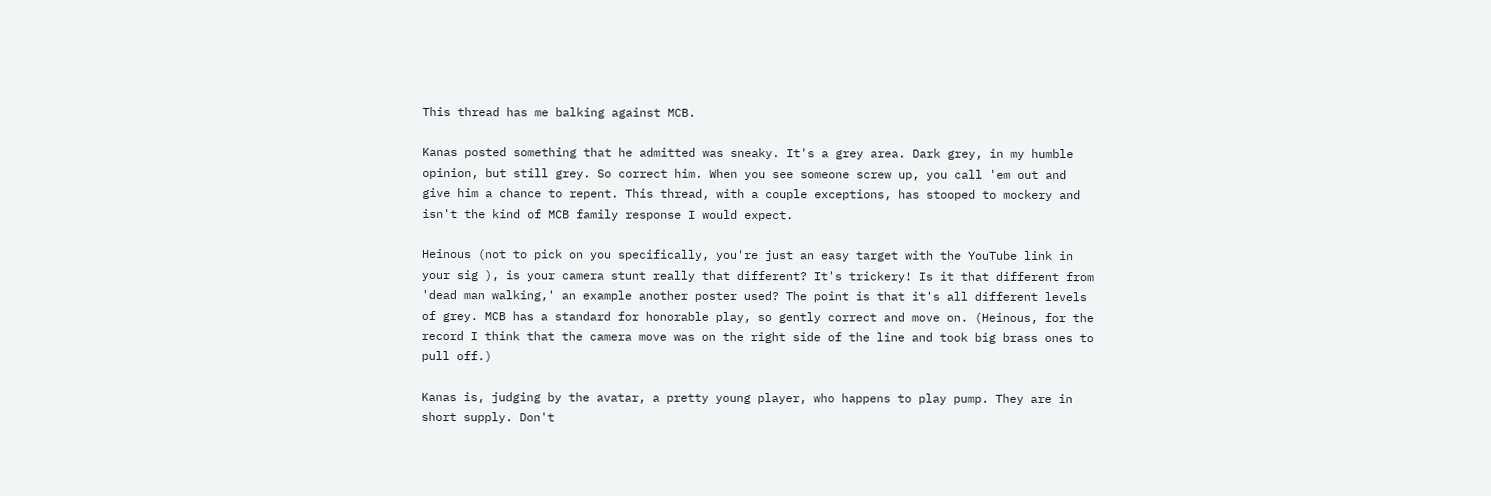This thread has me balking against MCB.

Kanas posted something that he admitted was sneaky. It's a grey area. Dark grey, in my humble opinion, but still grey. So correct him. When you see someone screw up, you call 'em out and give him a chance to repent. This thread, with a couple exceptions, has stooped to mockery and isn't the kind of MCB family response I would expect.

Heinous (not to pick on you specifically, you're just an easy target with the YouTube link in your sig ), is your camera stunt really that different? It's trickery! Is it that different from 'dead man walking,' an example another poster used? The point is that it's all different levels of grey. MCB has a standard for honorable play, so gently correct and move on. (Heinous, for the record I think that the camera move was on the right side of the line and took big brass ones to pull off.)

Kanas is, judging by the avatar, a pretty young player, who happens to play pump. They are in short supply. Don't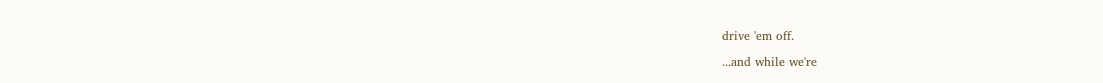drive 'em off.

...and while we're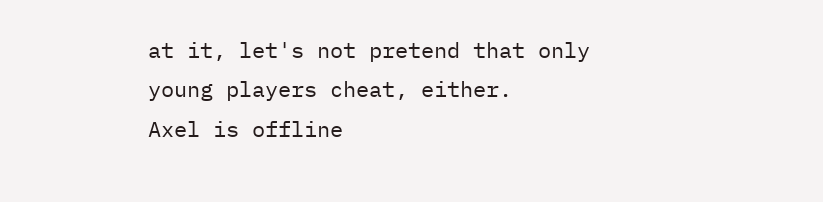at it, let's not pretend that only young players cheat, either.
Axel is offline